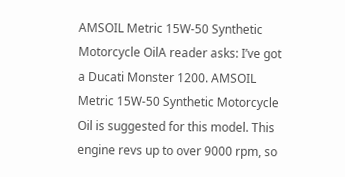AMSOIL Metric 15W-50 Synthetic Motorcycle OilA reader asks: I’ve got a Ducati Monster 1200. AMSOIL Metric 15W-50 Synthetic Motorcycle Oil is suggested for this model. This engine revs up to over 9000 rpm, so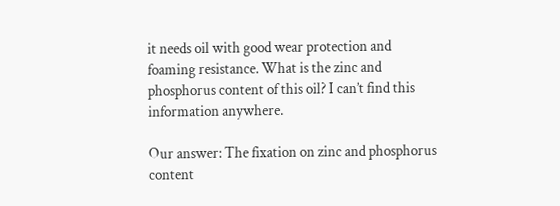it needs oil with good wear protection and foaming resistance. What is the zinc and phosphorus content of this oil? I can’t find this information anywhere.

Our answer: The fixation on zinc and phosphorus content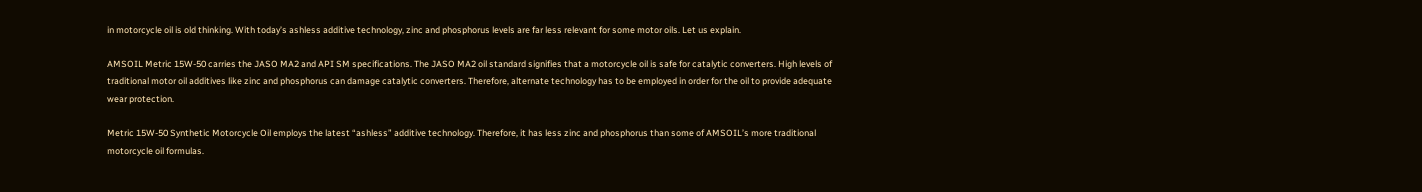in motorcycle oil is old thinking. With today’s ashless additive technology, zinc and phosphorus levels are far less relevant for some motor oils. Let us explain.

AMSOIL Metric 15W-50 carries the JASO MA2 and API SM specifications. The JASO MA2 oil standard signifies that a motorcycle oil is safe for catalytic converters. High levels of traditional motor oil additives like zinc and phosphorus can damage catalytic converters. Therefore, alternate technology has to be employed in order for the oil to provide adequate wear protection.

Metric 15W-50 Synthetic Motorcycle Oil employs the latest “ashless” additive technology. Therefore, it has less zinc and phosphorus than some of AMSOIL’s more traditional motorcycle oil formulas.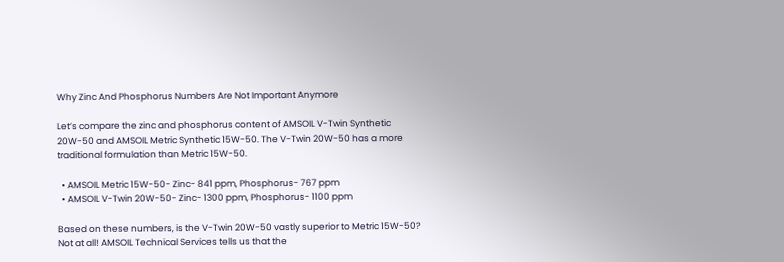Why Zinc And Phosphorus Numbers Are Not Important Anymore

Let’s compare the zinc and phosphorus content of AMSOIL V-Twin Synthetic 20W-50 and AMSOIL Metric Synthetic 15W-50. The V-Twin 20W-50 has a more traditional formulation than Metric 15W-50.

  • AMSOIL Metric 15W-50- Zinc- 841 ppm, Phosphorus- 767 ppm
  • AMSOIL V-Twin 20W-50- Zinc- 1300 ppm, Phosphorus- 1100 ppm

Based on these numbers, is the V-Twin 20W-50 vastly superior to Metric 15W-50? Not at all! AMSOIL Technical Services tells us that the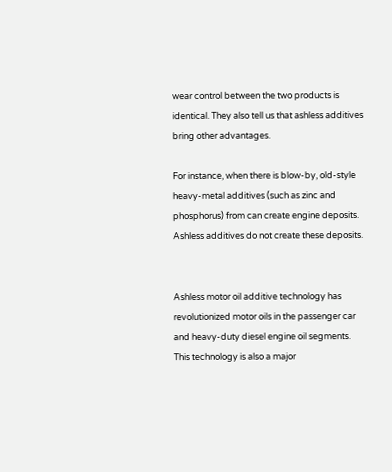wear control between the two products is identical. They also tell us that ashless additives bring other advantages.

For instance, when there is blow-by, old-style heavy-metal additives (such as zinc and phosphorus) from can create engine deposits. Ashless additives do not create these deposits.


Ashless motor oil additive technology has revolutionized motor oils in the passenger car and heavy-duty diesel engine oil segments. This technology is also a major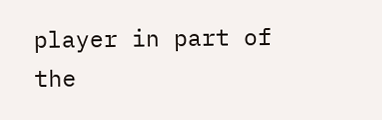player in part of the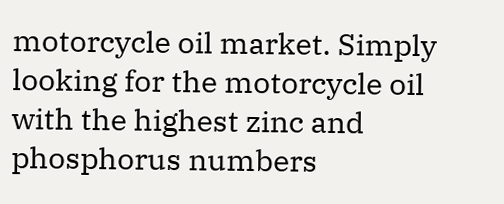motorcycle oil market. Simply looking for the motorcycle oil with the highest zinc and phosphorus numbers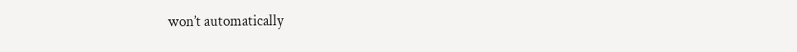won’t automatically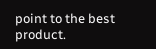point to the best product.